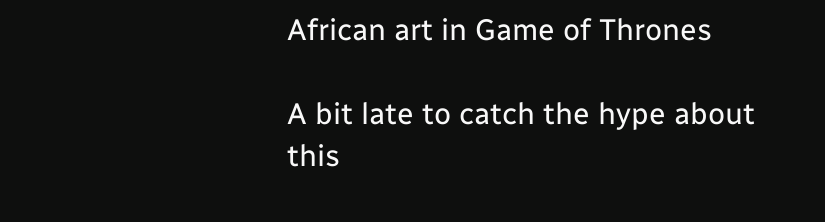African art in Game of Thrones

A bit late to catch the hype about this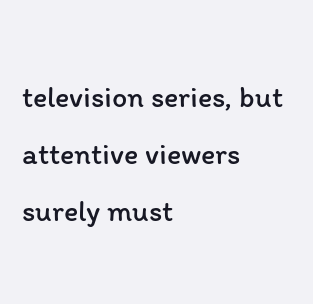television series, but attentive viewers surely must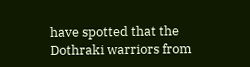have spotted that the Dothraki warriors from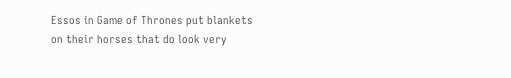Essos in Game of Thrones put blankets on their horses that do look very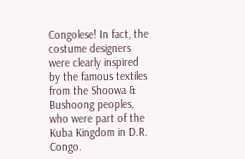Congolese! In fact, the costume designers were clearly inspired by the famous textiles from the Shoowa & Bushoong peoples, who were part of the Kuba Kingdom in D.R. Congo.